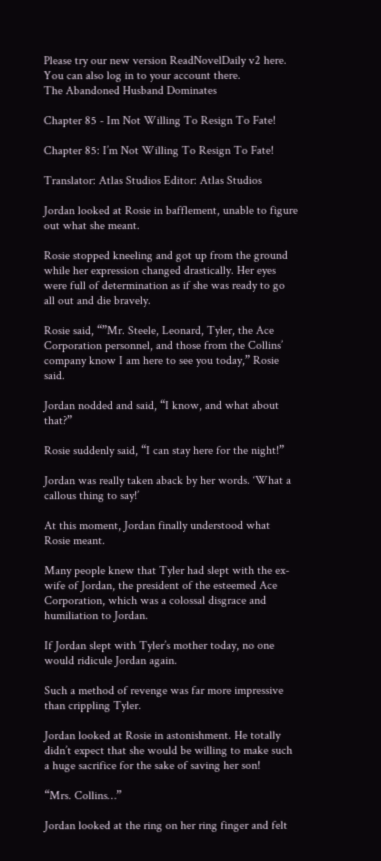Please try our new version ReadNovelDaily v2 here. You can also log in to your account there.
The Abandoned Husband Dominates

Chapter 85 - Im Not Willing To Resign To Fate!

Chapter 85: I’m Not Willing To Resign To Fate!

Translator: Atlas Studios Editor: Atlas Studios

Jordan looked at Rosie in bafflement, unable to figure out what she meant.

Rosie stopped kneeling and got up from the ground while her expression changed drastically. Her eyes were full of determination as if she was ready to go all out and die bravely.

Rosie said, “”Mr. Steele, Leonard, Tyler, the Ace Corporation personnel, and those from the Collins’ company know I am here to see you today,” Rosie said.

Jordan nodded and said, “I know, and what about that?”

Rosie suddenly said, “I can stay here for the night!”

Jordan was really taken aback by her words. ‘What a callous thing to say!’

At this moment, Jordan finally understood what Rosie meant.

Many people knew that Tyler had slept with the ex-wife of Jordan, the president of the esteemed Ace Corporation, which was a colossal disgrace and humiliation to Jordan.

If Jordan slept with Tyler’s mother today, no one would ridicule Jordan again.

Such a method of revenge was far more impressive than crippling Tyler.

Jordan looked at Rosie in astonishment. He totally didn’t expect that she would be willing to make such a huge sacrifice for the sake of saving her son!

“Mrs. Collins…”

Jordan looked at the ring on her ring finger and felt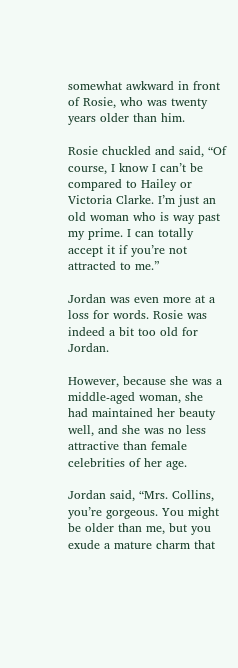somewhat awkward in front of Rosie, who was twenty years older than him.

Rosie chuckled and said, “Of course, I know I can’t be compared to Hailey or Victoria Clarke. I’m just an old woman who is way past my prime. I can totally accept it if you’re not attracted to me.”

Jordan was even more at a loss for words. Rosie was indeed a bit too old for Jordan.

However, because she was a middle-aged woman, she had maintained her beauty well, and she was no less attractive than female celebrities of her age.

Jordan said, “Mrs. Collins, you’re gorgeous. You might be older than me, but you exude a mature charm that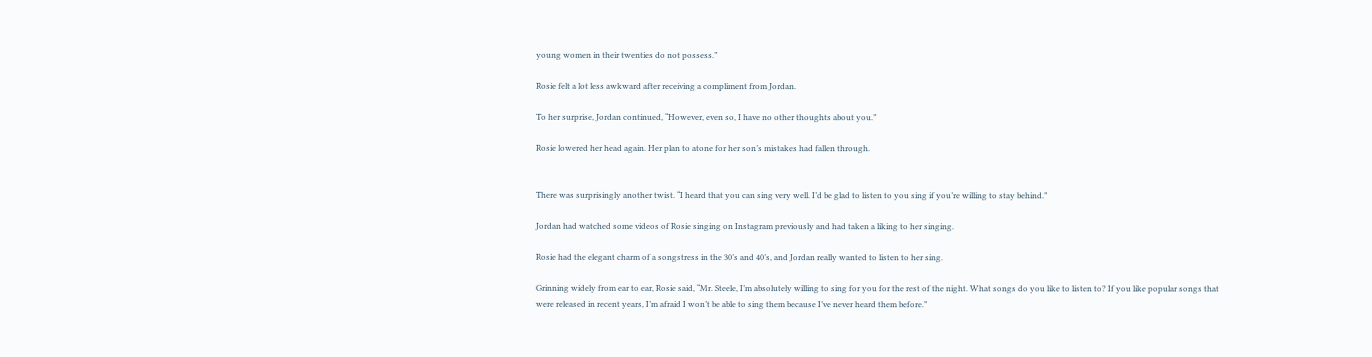young women in their twenties do not possess.”

Rosie felt a lot less awkward after receiving a compliment from Jordan.

To her surprise, Jordan continued, “However, even so, I have no other thoughts about you.”

Rosie lowered her head again. Her plan to atone for her son’s mistakes had fallen through.


There was surprisingly another twist. “I heard that you can sing very well. I’d be glad to listen to you sing if you’re willing to stay behind.”

Jordan had watched some videos of Rosie singing on Instagram previously and had taken a liking to her singing.

Rosie had the elegant charm of a songstress in the 30’s and 40’s, and Jordan really wanted to listen to her sing.

Grinning widely from ear to ear, Rosie said, “Mr. Steele, I’m absolutely willing to sing for you for the rest of the night. What songs do you like to listen to? If you like popular songs that were released in recent years, I’m afraid I won’t be able to sing them because I’ve never heard them before.”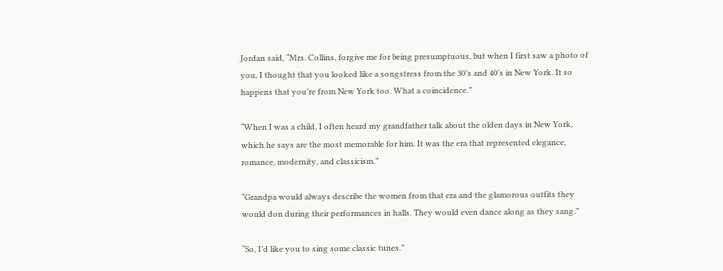Jordan said, “Mrs. Collins, forgive me for being presumptuous, but when I first saw a photo of you, I thought that you looked like a songstress from the 30’s and 40’s in New York. It so happens that you’re from New York too. What a coincidence.”

“When I was a child, I often heard my grandfather talk about the olden days in New York, which he says are the most memorable for him. It was the era that represented elegance, romance, modernity, and classicism.”

“Grandpa would always describe the women from that era and the glamorous outfits they would don during their performances in halls. They would even dance along as they sang.”

“So, I’d like you to sing some classic tunes.”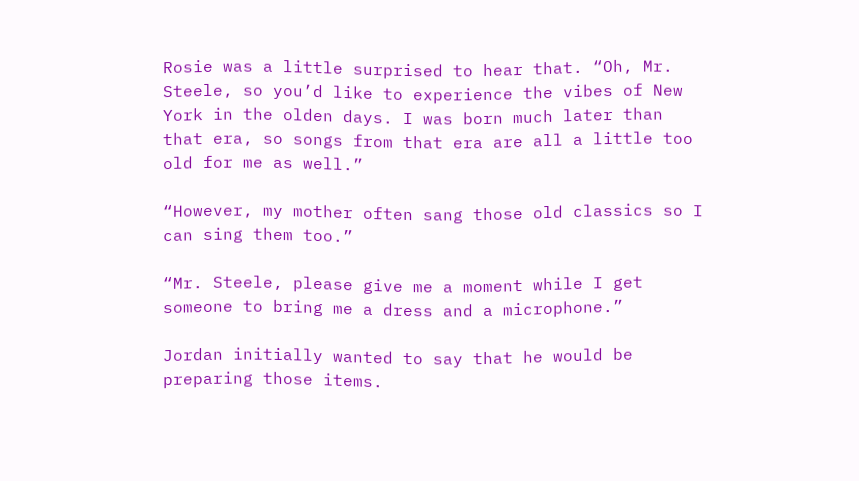Rosie was a little surprised to hear that. “Oh, Mr. Steele, so you’d like to experience the vibes of New York in the olden days. I was born much later than that era, so songs from that era are all a little too old for me as well.”

“However, my mother often sang those old classics so I can sing them too.”

“Mr. Steele, please give me a moment while I get someone to bring me a dress and a microphone.”

Jordan initially wanted to say that he would be preparing those items.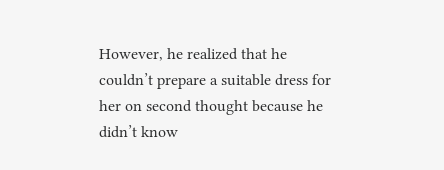However, he realized that he couldn’t prepare a suitable dress for her on second thought because he didn’t know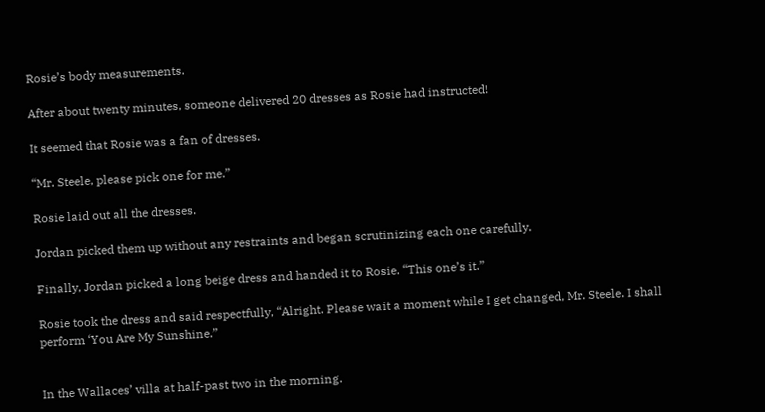Rosie’s body measurements.

After about twenty minutes, someone delivered 20 dresses as Rosie had instructed!

It seemed that Rosie was a fan of dresses.

“Mr. Steele, please pick one for me.”

Rosie laid out all the dresses.

Jordan picked them up without any restraints and began scrutinizing each one carefully.

Finally, Jordan picked a long beige dress and handed it to Rosie. “This one’s it.”

Rosie took the dress and said respectfully, “Alright. Please wait a moment while I get changed, Mr. Steele. I shall perform ‘You Are My Sunshine.”


In the Wallaces’ villa at half-past two in the morning.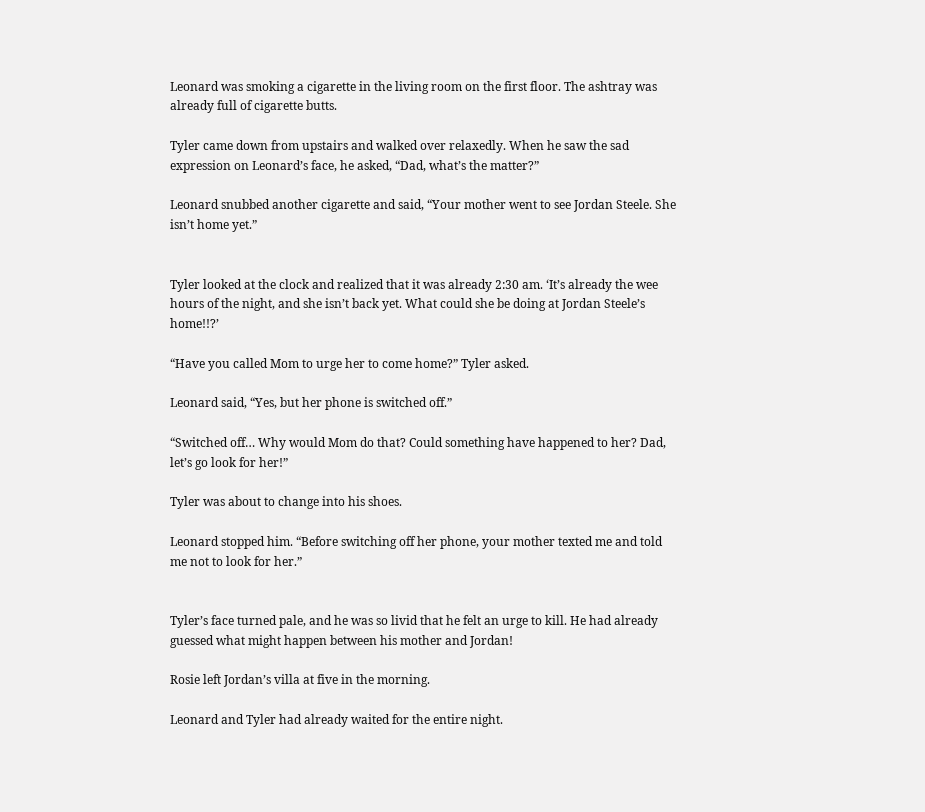Leonard was smoking a cigarette in the living room on the first floor. The ashtray was already full of cigarette butts.

Tyler came down from upstairs and walked over relaxedly. When he saw the sad expression on Leonard’s face, he asked, “Dad, what’s the matter?”

Leonard snubbed another cigarette and said, “Your mother went to see Jordan Steele. She isn’t home yet.”


Tyler looked at the clock and realized that it was already 2:30 am. ‘It’s already the wee hours of the night, and she isn’t back yet. What could she be doing at Jordan Steele’s home!!?’

“Have you called Mom to urge her to come home?” Tyler asked.

Leonard said, “Yes, but her phone is switched off.”

“Switched off… Why would Mom do that? Could something have happened to her? Dad, let’s go look for her!”

Tyler was about to change into his shoes.

Leonard stopped him. “Before switching off her phone, your mother texted me and told me not to look for her.”


Tyler’s face turned pale, and he was so livid that he felt an urge to kill. He had already guessed what might happen between his mother and Jordan!

Rosie left Jordan’s villa at five in the morning.

Leonard and Tyler had already waited for the entire night.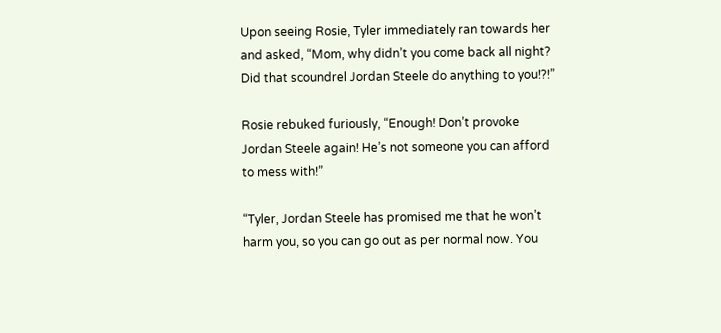Upon seeing Rosie, Tyler immediately ran towards her and asked, “Mom, why didn’t you come back all night? Did that scoundrel Jordan Steele do anything to you!?!”

Rosie rebuked furiously, “Enough! Don’t provoke Jordan Steele again! He’s not someone you can afford to mess with!”

“Tyler, Jordan Steele has promised me that he won’t harm you, so you can go out as per normal now. You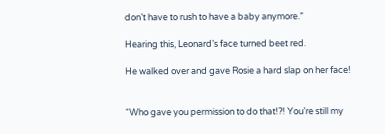don’t have to rush to have a baby anymore.”

Hearing this, Leonard’s face turned beet red.

He walked over and gave Rosie a hard slap on her face!


“Who gave you permission to do that!?! You’re still my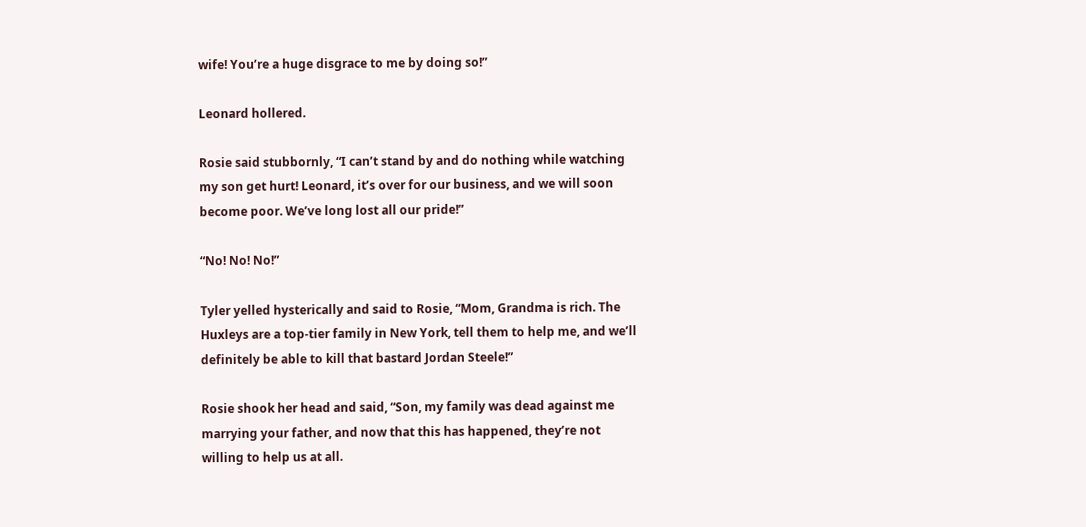wife! You’re a huge disgrace to me by doing so!”

Leonard hollered.

Rosie said stubbornly, “I can’t stand by and do nothing while watching my son get hurt! Leonard, it’s over for our business, and we will soon become poor. We’ve long lost all our pride!”

“No! No! No!”

Tyler yelled hysterically and said to Rosie, “Mom, Grandma is rich. The Huxleys are a top-tier family in New York, tell them to help me, and we’ll definitely be able to kill that bastard Jordan Steele!”

Rosie shook her head and said, “Son, my family was dead against me marrying your father, and now that this has happened, they’re not willing to help us at all.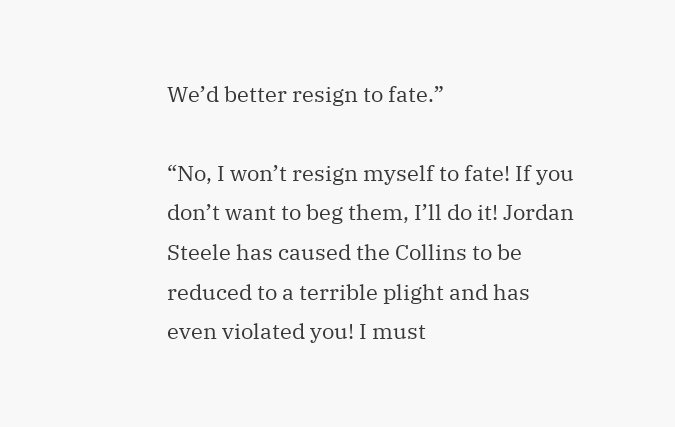We’d better resign to fate.”

“No, I won’t resign myself to fate! If you don’t want to beg them, I’ll do it! Jordan Steele has caused the Collins to be reduced to a terrible plight and has even violated you! I must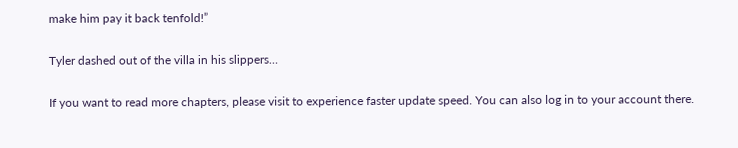make him pay it back tenfold!”

Tyler dashed out of the villa in his slippers…

If you want to read more chapters, please visit to experience faster update speed. You can also log in to your account there.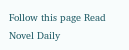Follow this page Read Novel Daily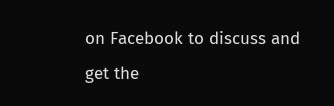on Facebook to discuss and get the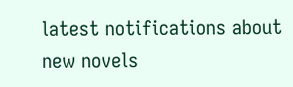latest notifications about new novels